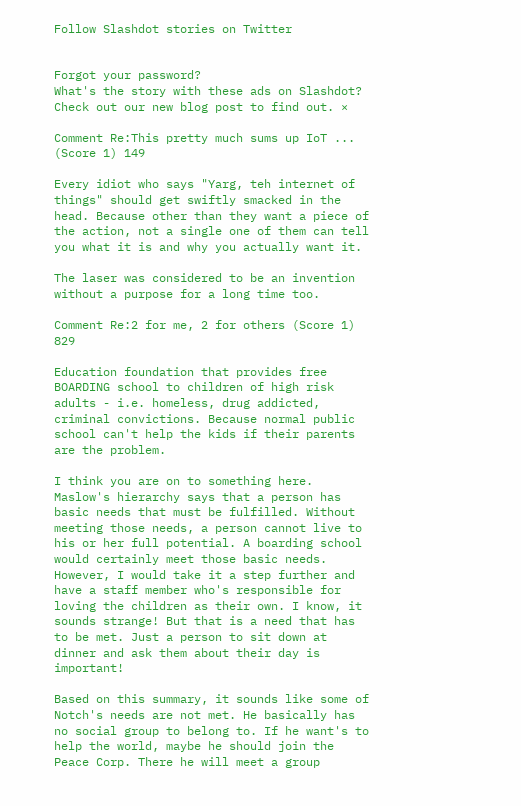Follow Slashdot stories on Twitter


Forgot your password?
What's the story with these ads on Slashdot? Check out our new blog post to find out. ×

Comment Re:This pretty much sums up IoT ... (Score 1) 149

Every idiot who says "Yarg, teh internet of things" should get swiftly smacked in the head. Because other than they want a piece of the action, not a single one of them can tell you what it is and why you actually want it.

The laser was considered to be an invention without a purpose for a long time too.

Comment Re:2 for me, 2 for others (Score 1) 829

Education foundation that provides free BOARDING school to children of high risk adults - i.e. homeless, drug addicted, criminal convictions. Because normal public school can't help the kids if their parents are the problem.

I think you are on to something here. Maslow's hierarchy says that a person has basic needs that must be fulfilled. Without meeting those needs, a person cannot live to his or her full potential. A boarding school would certainly meet those basic needs. However, I would take it a step further and have a staff member who's responsible for loving the children as their own. I know, it sounds strange! But that is a need that has to be met. Just a person to sit down at dinner and ask them about their day is important!

Based on this summary, it sounds like some of Notch's needs are not met. He basically has no social group to belong to. If he want's to help the world, maybe he should join the Peace Corp. There he will meet a group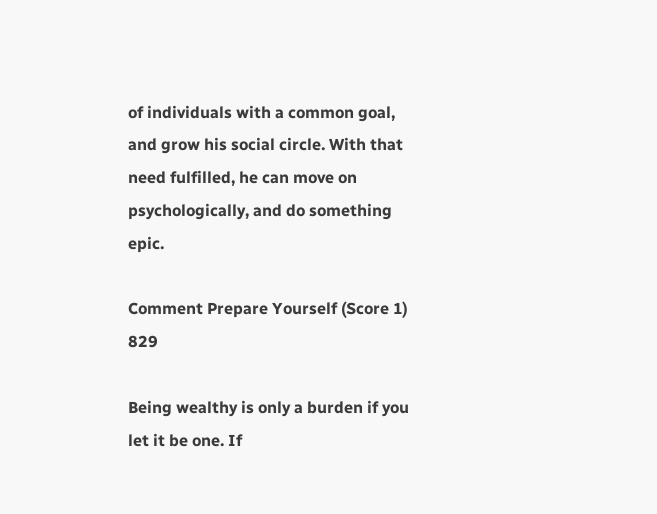of individuals with a common goal, and grow his social circle. With that need fulfilled, he can move on psychologically, and do something epic.

Comment Prepare Yourself (Score 1) 829

Being wealthy is only a burden if you let it be one. If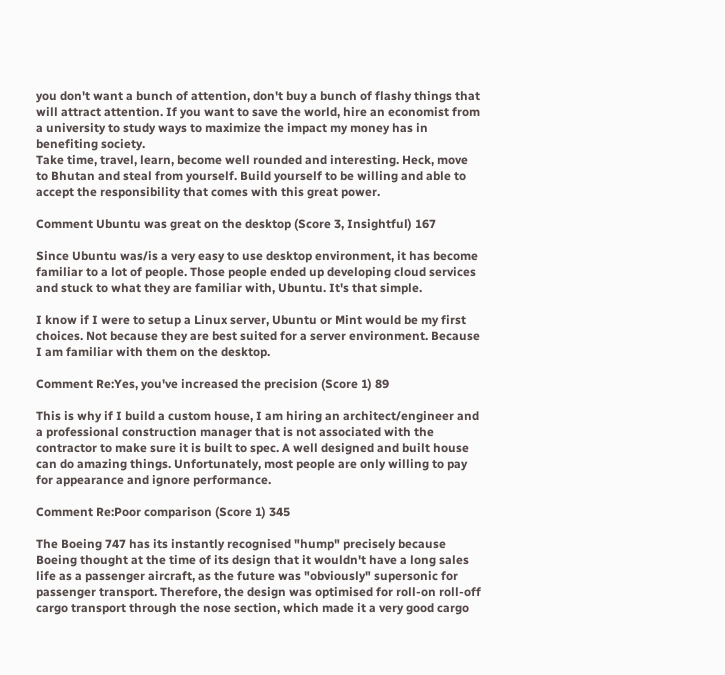you don't want a bunch of attention, don't buy a bunch of flashy things that will attract attention. If you want to save the world, hire an economist from a university to study ways to maximize the impact my money has in benefiting society.
Take time, travel, learn, become well rounded and interesting. Heck, move to Bhutan and steal from yourself. Build yourself to be willing and able to accept the responsibility that comes with this great power.

Comment Ubuntu was great on the desktop (Score 3, Insightful) 167

Since Ubuntu was/is a very easy to use desktop environment, it has become familiar to a lot of people. Those people ended up developing cloud services and stuck to what they are familiar with, Ubuntu. It's that simple.

I know if I were to setup a Linux server, Ubuntu or Mint would be my first choices. Not because they are best suited for a server environment. Because I am familiar with them on the desktop.

Comment Re:Yes, you've increased the precision (Score 1) 89

This is why if I build a custom house, I am hiring an architect/engineer and a professional construction manager that is not associated with the contractor to make sure it is built to spec. A well designed and built house can do amazing things. Unfortunately, most people are only willing to pay for appearance and ignore performance.

Comment Re:Poor comparison (Score 1) 345

The Boeing 747 has its instantly recognised "hump" precisely because Boeing thought at the time of its design that it wouldn't have a long sales life as a passenger aircraft, as the future was "obviously" supersonic for passenger transport. Therefore, the design was optimised for roll-on roll-off cargo transport through the nose section, which made it a very good cargo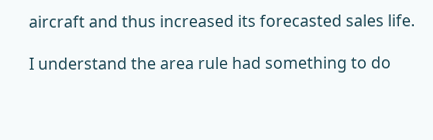aircraft and thus increased its forecasted sales life.

I understand the area rule had something to do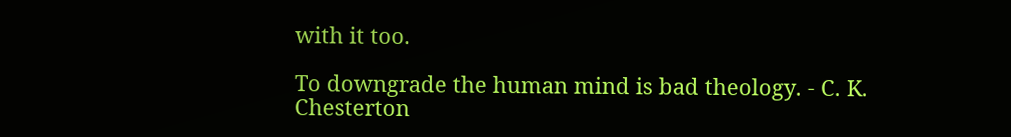with it too.

To downgrade the human mind is bad theology. - C. K. Chesterton